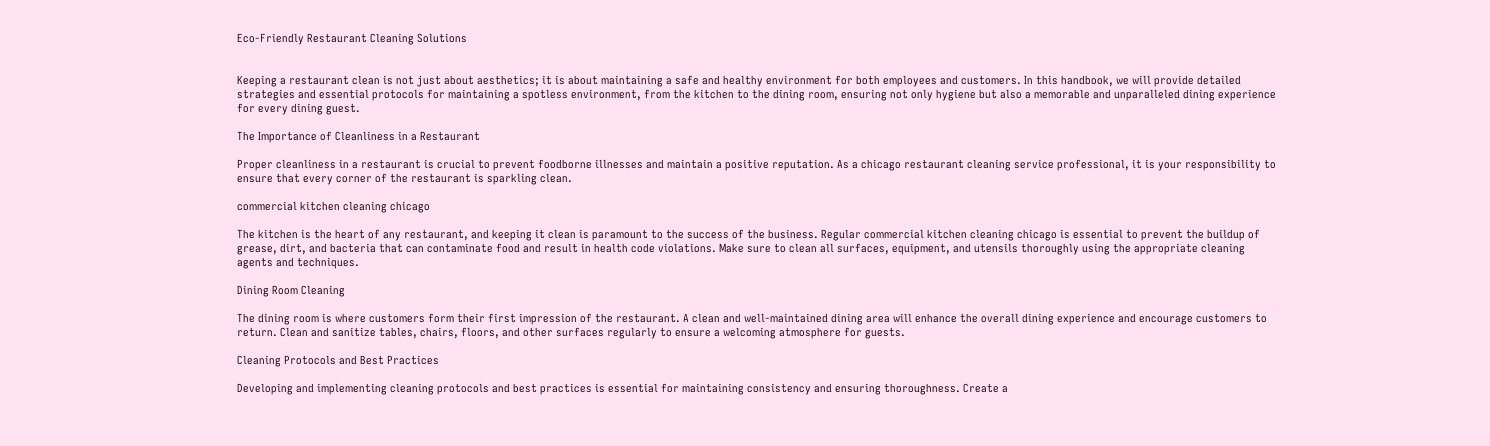Eco-Friendly Restaurant Cleaning Solutions


Keeping a restaurant clean is not just about aesthetics; it is about maintaining a safe and healthy environment for both employees and customers. In this handbook, we will provide detailed strategies and essential protocols for maintaining a spotless environment, from the kitchen to the dining room, ensuring not only hygiene but also a memorable and unparalleled dining experience for every dining guest.

The Importance of Cleanliness in a Restaurant

Proper cleanliness in a restaurant is crucial to prevent foodborne illnesses and maintain a positive reputation. As a chicago restaurant cleaning service professional, it is your responsibility to ensure that every corner of the restaurant is sparkling clean.

commercial kitchen cleaning chicago

The kitchen is the heart of any restaurant, and keeping it clean is paramount to the success of the business. Regular commercial kitchen cleaning chicago is essential to prevent the buildup of grease, dirt, and bacteria that can contaminate food and result in health code violations. Make sure to clean all surfaces, equipment, and utensils thoroughly using the appropriate cleaning agents and techniques.

Dining Room Cleaning

The dining room is where customers form their first impression of the restaurant. A clean and well-maintained dining area will enhance the overall dining experience and encourage customers to return. Clean and sanitize tables, chairs, floors, and other surfaces regularly to ensure a welcoming atmosphere for guests.

Cleaning Protocols and Best Practices

Developing and implementing cleaning protocols and best practices is essential for maintaining consistency and ensuring thoroughness. Create a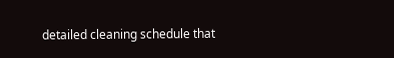detailed cleaning schedule that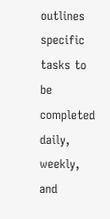outlines specific tasks to be completed daily, weekly, and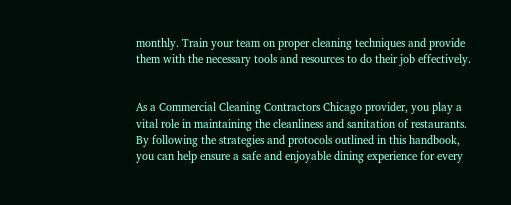monthly. Train your team on proper cleaning techniques and provide them with the necessary tools and resources to do their job effectively.


As a Commercial Cleaning Contractors Chicago provider, you play a vital role in maintaining the cleanliness and sanitation of restaurants. By following the strategies and protocols outlined in this handbook, you can help ensure a safe and enjoyable dining experience for every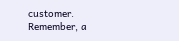customer. Remember, a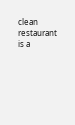clean restaurant is a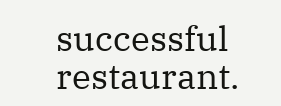successful restaurant.